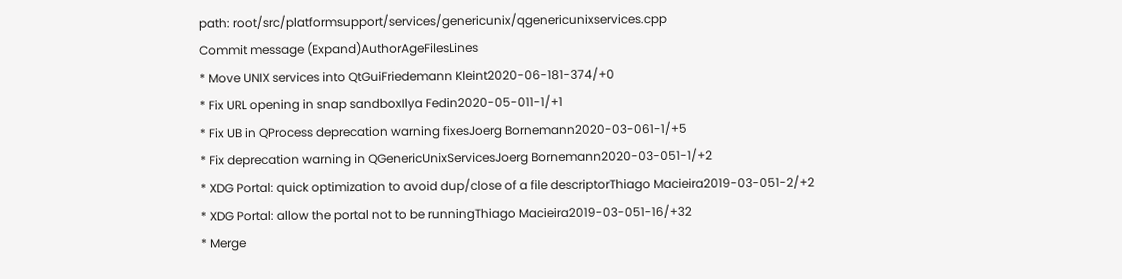path: root/src/platformsupport/services/genericunix/qgenericunixservices.cpp
Commit message (Expand)AuthorAgeFilesLines
* Move UNIX services into QtGuiFriedemann Kleint2020-06-181-374/+0
* Fix URL opening in snap sandboxIlya Fedin2020-05-011-1/+1
* Fix UB in QProcess deprecation warning fixesJoerg Bornemann2020-03-061-1/+5
* Fix deprecation warning in QGenericUnixServicesJoerg Bornemann2020-03-051-1/+2
* XDG Portal: quick optimization to avoid dup/close of a file descriptorThiago Macieira2019-03-051-2/+2
* XDG Portal: allow the portal not to be runningThiago Macieira2019-03-051-16/+32
* Merge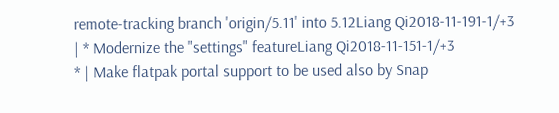remote-tracking branch 'origin/5.11' into 5.12Liang Qi2018-11-191-1/+3
| * Modernize the "settings" featureLiang Qi2018-11-151-1/+3
* | Make flatpak portal support to be used also by Snap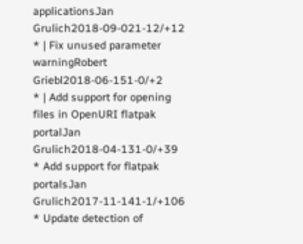applicationsJan Grulich2018-09-021-12/+12
* | Fix unused parameter warningRobert Griebl2018-06-151-0/+2
* | Add support for opening files in OpenURI flatpak portalJan Grulich2018-04-131-0/+39
* Add support for flatpak portalsJan Grulich2017-11-141-1/+106
* Update detection of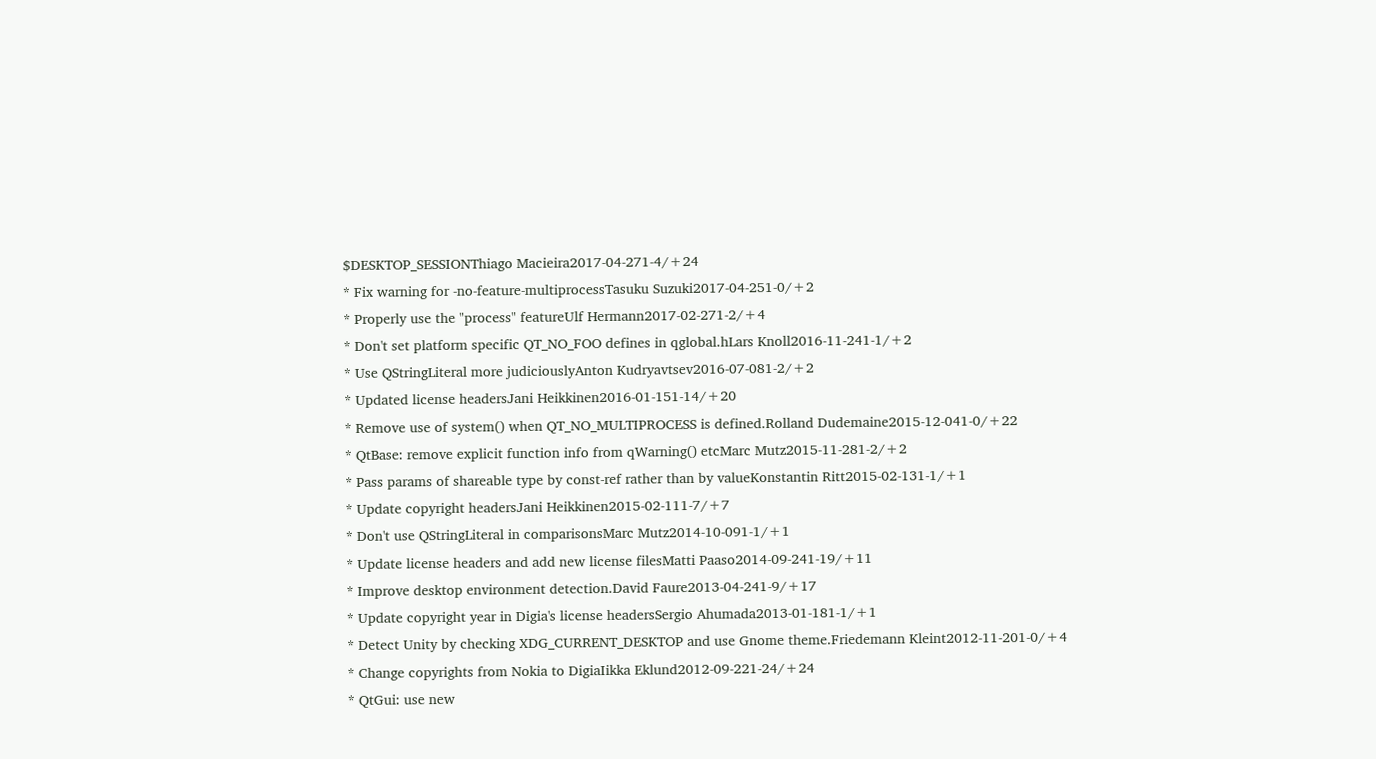$DESKTOP_SESSIONThiago Macieira2017-04-271-4/+24
* Fix warning for -no-feature-multiprocessTasuku Suzuki2017-04-251-0/+2
* Properly use the "process" featureUlf Hermann2017-02-271-2/+4
* Don't set platform specific QT_NO_FOO defines in qglobal.hLars Knoll2016-11-241-1/+2
* Use QStringLiteral more judiciouslyAnton Kudryavtsev2016-07-081-2/+2
* Updated license headersJani Heikkinen2016-01-151-14/+20
* Remove use of system() when QT_NO_MULTIPROCESS is defined.Rolland Dudemaine2015-12-041-0/+22
* QtBase: remove explicit function info from qWarning() etcMarc Mutz2015-11-281-2/+2
* Pass params of shareable type by const-ref rather than by valueKonstantin Ritt2015-02-131-1/+1
* Update copyright headersJani Heikkinen2015-02-111-7/+7
* Don't use QStringLiteral in comparisonsMarc Mutz2014-10-091-1/+1
* Update license headers and add new license filesMatti Paaso2014-09-241-19/+11
* Improve desktop environment detection.David Faure2013-04-241-9/+17
* Update copyright year in Digia's license headersSergio Ahumada2013-01-181-1/+1
* Detect Unity by checking XDG_CURRENT_DESKTOP and use Gnome theme.Friedemann Kleint2012-11-201-0/+4
* Change copyrights from Nokia to DigiaIikka Eklund2012-09-221-24/+24
* QtGui: use new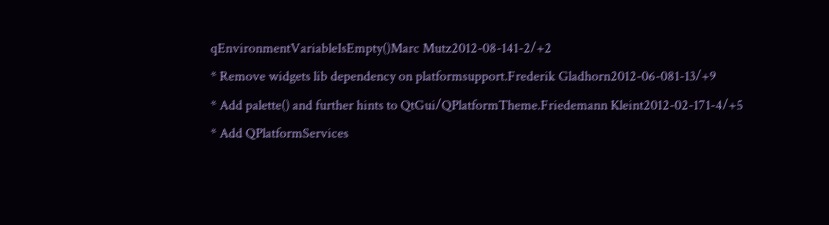qEnvironmentVariableIsEmpty()Marc Mutz2012-08-141-2/+2
* Remove widgets lib dependency on platformsupport.Frederik Gladhorn2012-06-081-13/+9
* Add palette() and further hints to QtGui/QPlatformTheme.Friedemann Kleint2012-02-171-4/+5
* Add QPlatformServices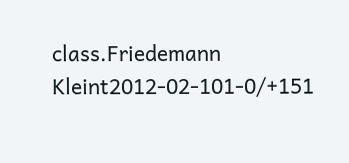class.Friedemann Kleint2012-02-101-0/+151